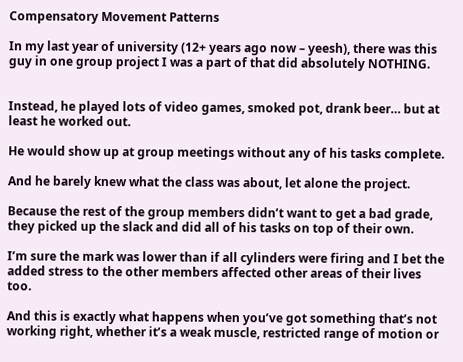Compensatory Movement Patterns

In my last year of university (12+ years ago now – yeesh), there was this guy in one group project I was a part of that did absolutely NOTHING.


Instead, he played lots of video games, smoked pot, drank beer… but at least he worked out.

He would show up at group meetings without any of his tasks complete.

And he barely knew what the class was about, let alone the project.

Because the rest of the group members didn’t want to get a bad grade, they picked up the slack and did all of his tasks on top of their own.

I’m sure the mark was lower than if all cylinders were firing and I bet the added stress to the other members affected other areas of their lives too.

And this is exactly what happens when you’ve got something that’s not working right, whether it’s a weak muscle, restricted range of motion or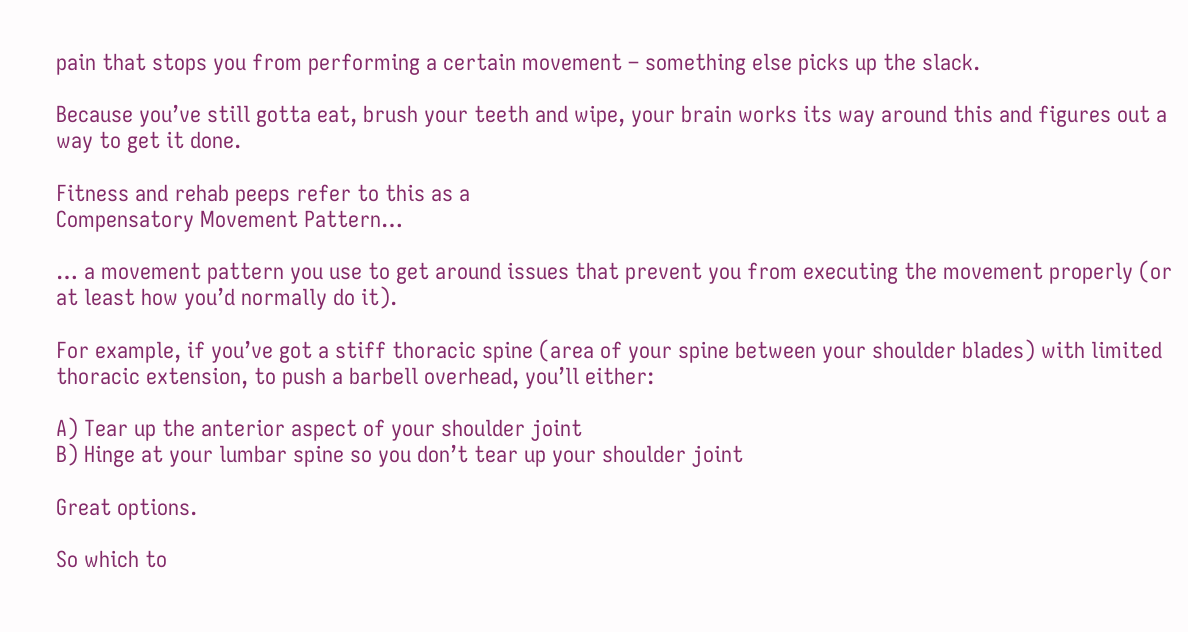pain that stops you from performing a certain movement – something else picks up the slack.

Because you’ve still gotta eat, brush your teeth and wipe, your brain works its way around this and figures out a way to get it done.

Fitness and rehab peeps refer to this as a
Compensatory Movement Pattern…

… a movement pattern you use to get around issues that prevent you from executing the movement properly (or at least how you’d normally do it).

For example, if you’ve got a stiff thoracic spine (area of your spine between your shoulder blades) with limited thoracic extension, to push a barbell overhead, you’ll either:

A) Tear up the anterior aspect of your shoulder joint
B) Hinge at your lumbar spine so you don’t tear up your shoulder joint

Great options.

So which to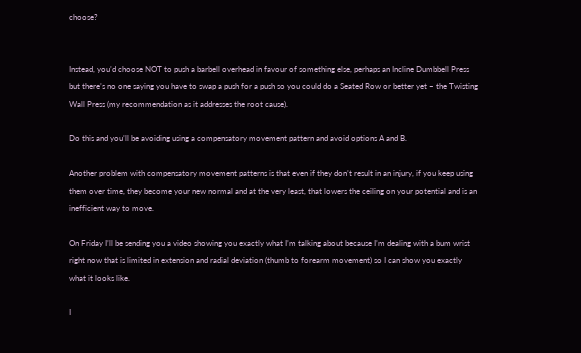choose?


Instead, you’d choose NOT to push a barbell overhead in favour of something else, perhaps an Incline Dumbbell Press but there’s no one saying you have to swap a push for a push so you could do a Seated Row or better yet – the Twisting Wall Press (my recommendation as it addresses the root cause).

Do this and you’ll be avoiding using a compensatory movement pattern and avoid options A and B.

Another problem with compensatory movement patterns is that even if they don’t result in an injury, if you keep using them over time, they become your new normal and at the very least, that lowers the ceiling on your potential and is an inefficient way to move.

On Friday I’ll be sending you a video showing you exactly what I’m talking about because I’m dealing with a bum wrist right now that is limited in extension and radial deviation (thumb to forearm movement) so I can show you exactly what it looks like.

I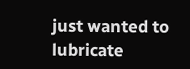just wanted to lubricate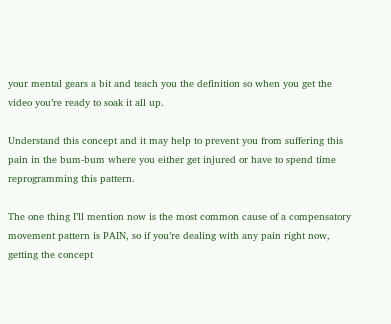your mental gears a bit and teach you the definition so when you get the video you’re ready to soak it all up.

Understand this concept and it may help to prevent you from suffering this pain in the bum-bum where you either get injured or have to spend time reprogramming this pattern.

The one thing I’ll mention now is the most common cause of a compensatory movement pattern is PAIN, so if you’re dealing with any pain right now, getting the concept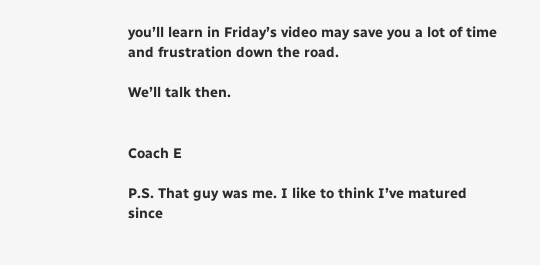you’ll learn in Friday’s video may save you a lot of time and frustration down the road.

We’ll talk then.


Coach E

P.S. That guy was me. I like to think I’ve matured since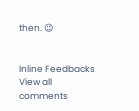then. 😉


Inline Feedbacks
View all comments